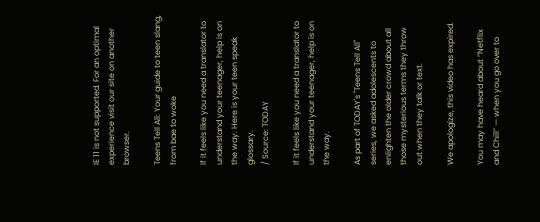IE 11 is not supported. For an optimal experience visit our site on another browser.

Teens Tell All: Your guide to teen slang, from bae to woke

If it feels like you need a translator to understand your teenager, help is on the way. Here is your teen speak glossary.
/ Source: TODAY

If it feels like you need a translator to understand your teenager, help is on the way.

As part of TODAY's "Teens Tell All" series, we asked adolescents to enlighten the older crowd about all those mysterious terms they throw out when they talk or text.

We apologize, this video has expired.

You may have heard about “Netflix and Chill” — when you go over to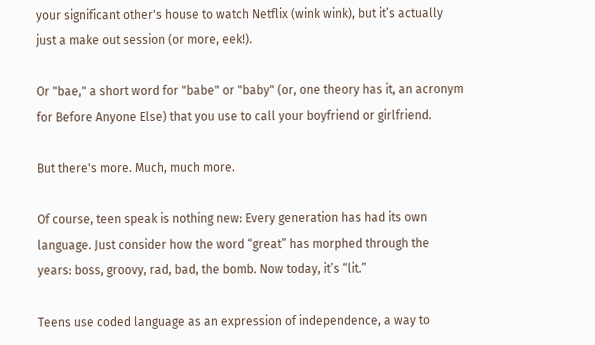your significant other's house to watch Netflix (wink wink), but it’s actually just a make out session (or more, eek!).

Or "bae," a short word for "babe" or "baby" (or, one theory has it, an acronym for Before Anyone Else) that you use to call your boyfriend or girlfriend.

But there's more. Much, much more.

Of course, teen speak is nothing new: Every generation has had its own language. Just consider how the word “great” has morphed through the years: boss, groovy, rad, bad, the bomb. Now today, it’s “lit.”

Teens use coded language as an expression of independence, a way to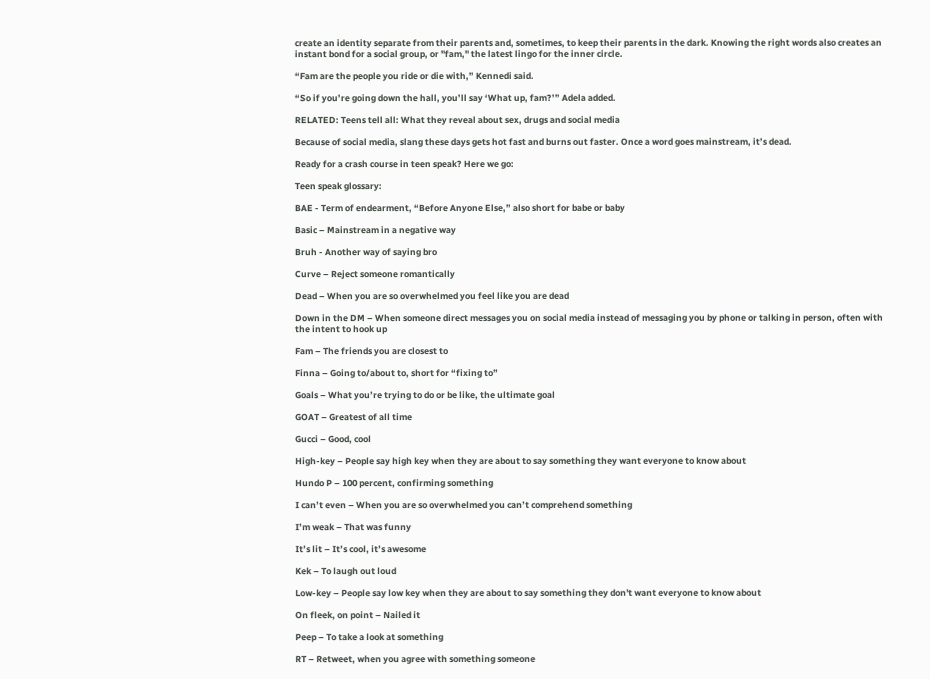create an identity separate from their parents and, sometimes, to keep their parents in the dark. Knowing the right words also creates an instant bond for a social group, or "fam," the latest lingo for the inner circle.

“Fam are the people you ride or die with,” Kennedi said.

“So if you’re going down the hall, you’ll say ‘What up, fam?’” Adela added.

RELATED: Teens tell all: What they reveal about sex, drugs and social media

Because of social media, slang these days gets hot fast and burns out faster. Once a word goes mainstream, it’s dead.

Ready for a crash course in teen speak? Here we go:

Teen speak glossary:

BAE - Term of endearment, “Before Anyone Else,” also short for babe or baby

Basic – Mainstream in a negative way

Bruh - Another way of saying bro

Curve – Reject someone romantically

Dead – When you are so overwhelmed you feel like you are dead

Down in the DM – When someone direct messages you on social media instead of messaging you by phone or talking in person, often with the intent to hook up

Fam – The friends you are closest to

Finna – Going to/about to, short for “fixing to”

Goals – What you’re trying to do or be like, the ultimate goal

GOAT – Greatest of all time

Gucci – Good, cool

High-key – People say high key when they are about to say something they want everyone to know about

Hundo P – 100 percent, confirming something

I can’t even – When you are so overwhelmed you can’t comprehend something

I’m weak – That was funny

It’s lit – It’s cool, it’s awesome

Kek – To laugh out loud

Low-key – People say low key when they are about to say something they don't want everyone to know about

On fleek, on point – Nailed it

Peep – To take a look at something

RT – Retweet, when you agree with something someone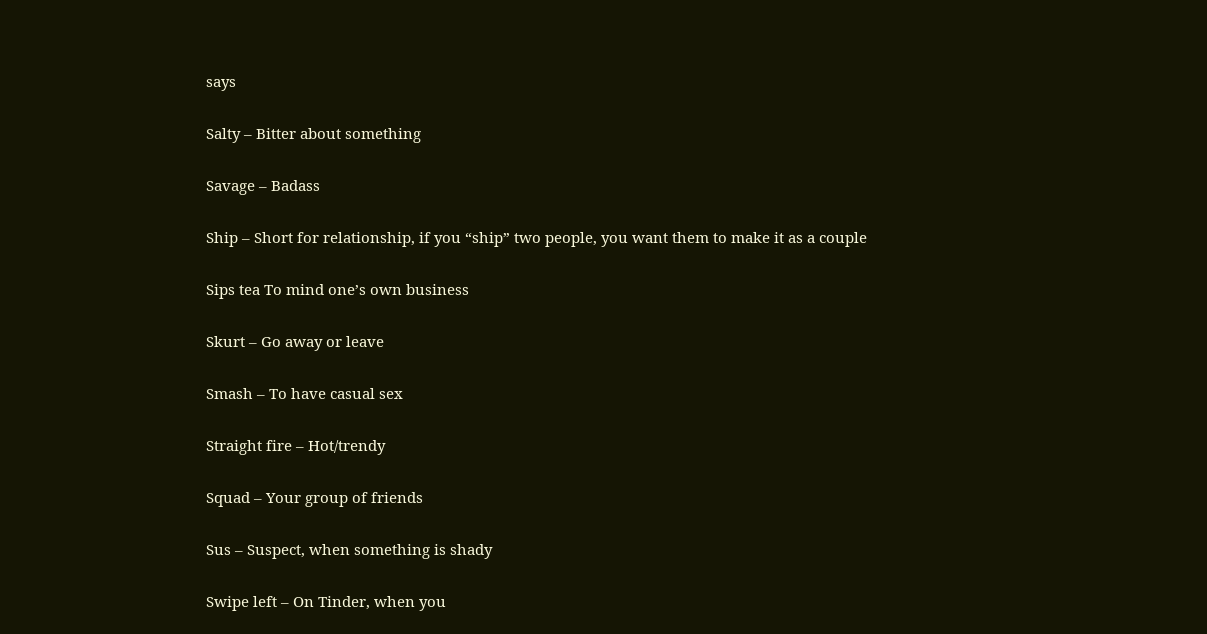says

Salty – Bitter about something

Savage – Badass

Ship – Short for relationship, if you “ship” two people, you want them to make it as a couple

Sips tea To mind one’s own business

Skurt – Go away or leave

Smash – To have casual sex

Straight fire – Hot/trendy

Squad – Your group of friends

Sus – Suspect, when something is shady

Swipe left – On Tinder, when you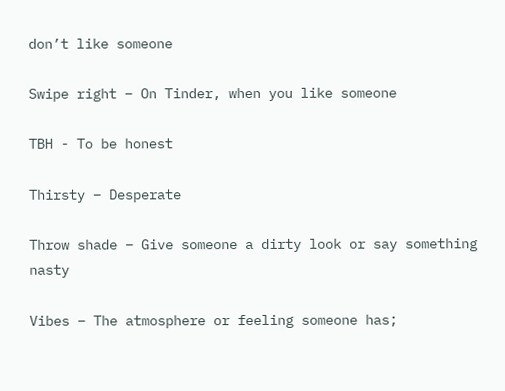don’t like someone

Swipe right – On Tinder, when you like someone

TBH - To be honest

Thirsty – Desperate

Throw shade – Give someone a dirty look or say something nasty

Vibes – The atmosphere or feeling someone has;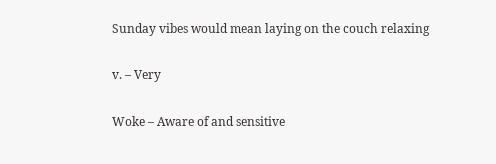Sunday vibes would mean laying on the couch relaxing

v. – Very

Woke – Aware of and sensitive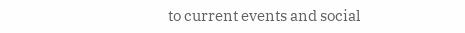to current events and social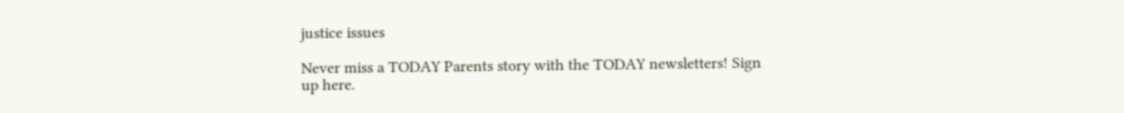justice issues

Never miss a TODAY Parents story with the TODAY newsletters! Sign up here.